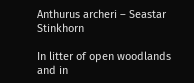Anthurus archeri – Seastar Stinkhorn

In litter of open woodlands and in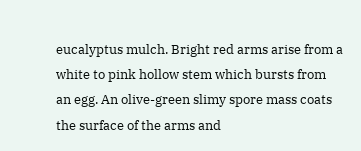eucalyptus mulch. Bright red arms arise from a white to pink hollow stem which bursts from an egg. An olive-green slimy spore mass coats the surface of the arms and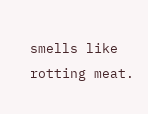smells like rotting meat.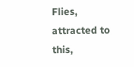Flies, attracted to this,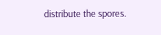distribute the spores.